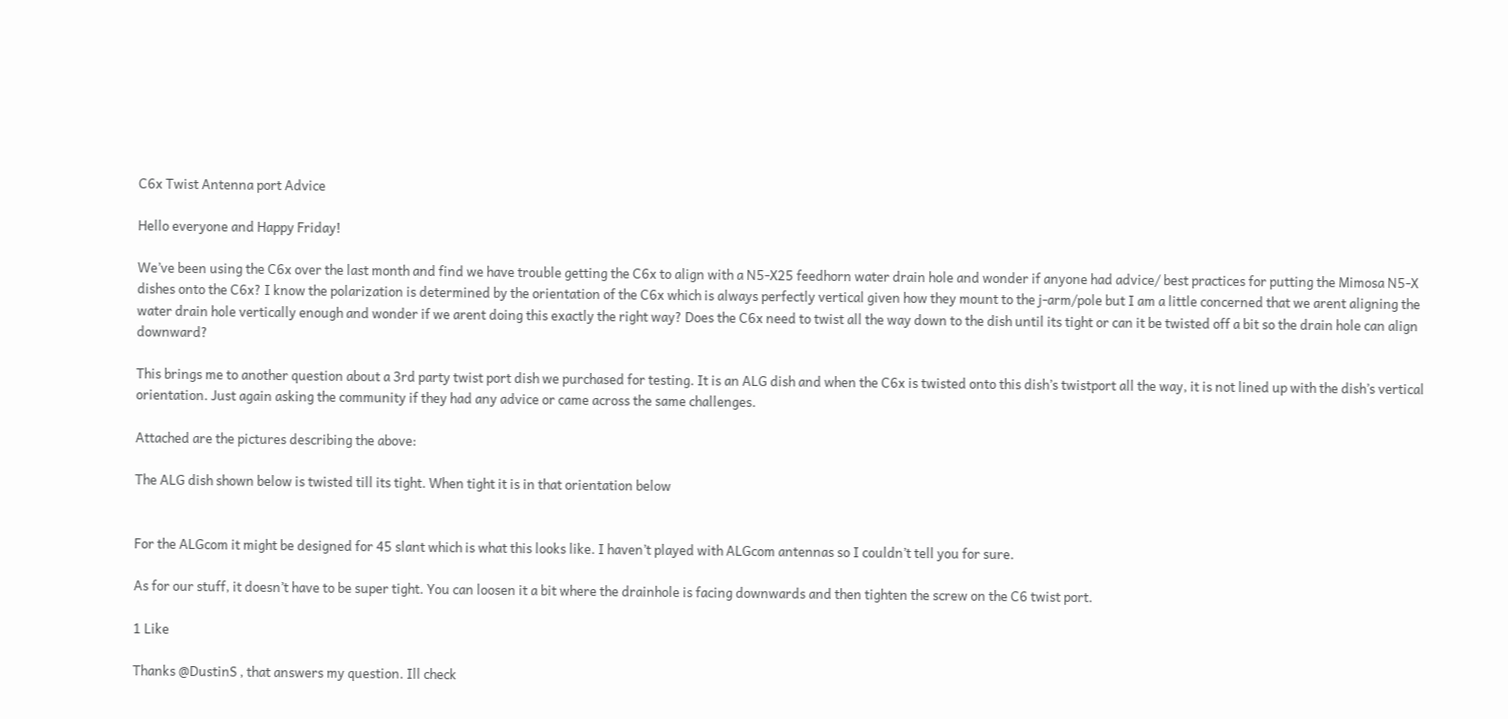C6x Twist Antenna port Advice

Hello everyone and Happy Friday!

We’ve been using the C6x over the last month and find we have trouble getting the C6x to align with a N5-X25 feedhorn water drain hole and wonder if anyone had advice/ best practices for putting the Mimosa N5-X dishes onto the C6x? I know the polarization is determined by the orientation of the C6x which is always perfectly vertical given how they mount to the j-arm/pole but I am a little concerned that we arent aligning the water drain hole vertically enough and wonder if we arent doing this exactly the right way? Does the C6x need to twist all the way down to the dish until its tight or can it be twisted off a bit so the drain hole can align downward?

This brings me to another question about a 3rd party twist port dish we purchased for testing. It is an ALG dish and when the C6x is twisted onto this dish’s twistport all the way, it is not lined up with the dish’s vertical orientation. Just again asking the community if they had any advice or came across the same challenges.

Attached are the pictures describing the above:

The ALG dish shown below is twisted till its tight. When tight it is in that orientation below


For the ALGcom it might be designed for 45 slant which is what this looks like. I haven’t played with ALGcom antennas so I couldn’t tell you for sure.

As for our stuff, it doesn’t have to be super tight. You can loosen it a bit where the drainhole is facing downwards and then tighten the screw on the C6 twist port.

1 Like

Thanks @DustinS , that answers my question. Ill check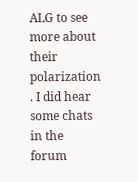ALG to see more about their polarization . I did hear some chats in the forum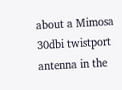about a Mimosa 30dbi twistport antenna in the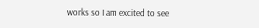works so I am excited to see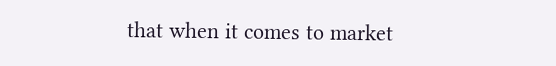that when it comes to market